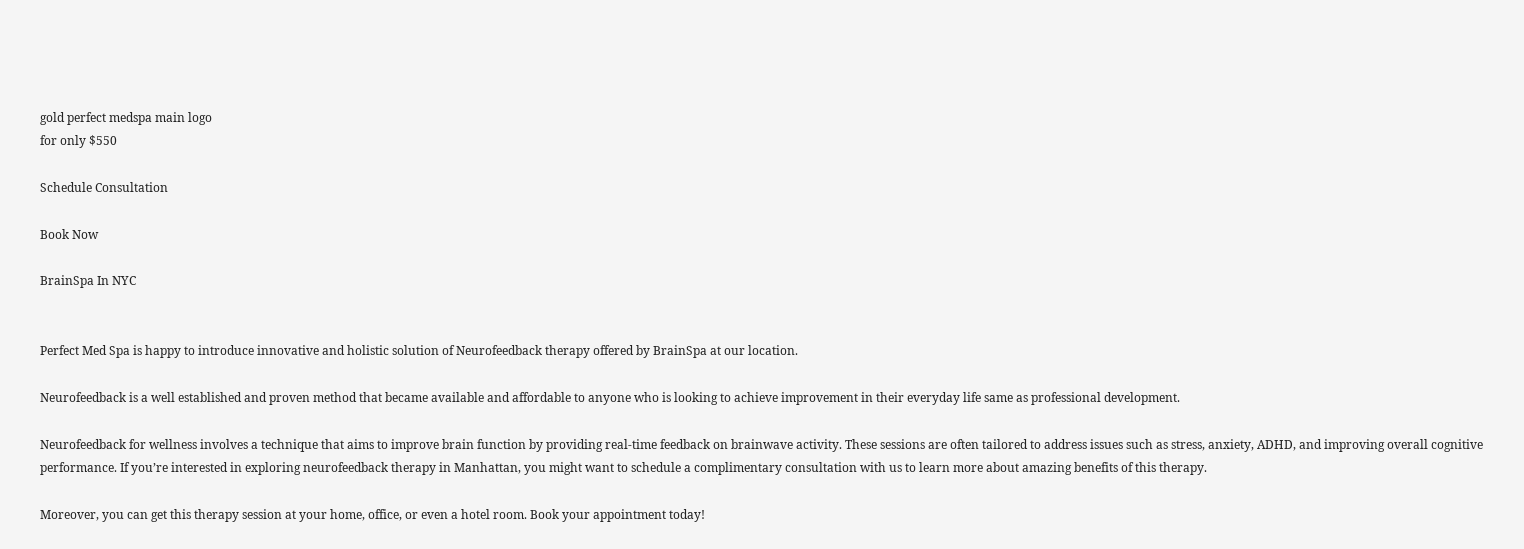gold perfect medspa main logo
for only $550

Schedule Consultation

Book Now

BrainSpa In NYC


Perfect Med Spa is happy to introduce innovative and holistic solution of Neurofeedback therapy offered by BrainSpa at our location.

Neurofeedback is a well established and proven method that became available and affordable to anyone who is looking to achieve improvement in their everyday life same as professional development.

Neurofeedback for wellness involves a technique that aims to improve brain function by providing real-time feedback on brainwave activity. These sessions are often tailored to address issues such as stress, anxiety, ADHD, and improving overall cognitive performance. If you’re interested in exploring neurofeedback therapy in Manhattan, you might want to schedule a complimentary consultation with us to learn more about amazing benefits of this therapy.

Moreover, you can get this therapy session at your home, office, or even a hotel room. Book your appointment today!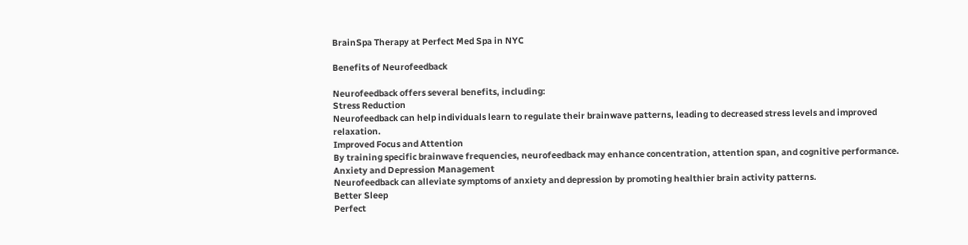BrainSpa Therapy at Perfect Med Spa in NYC

Benefits of Neurofeedback

Neurofeedback offers several benefits, including:
Stress Reduction
Neurofeedback can help individuals learn to regulate their brainwave patterns, leading to decreased stress levels and improved relaxation.
Improved Focus and Attention
By training specific brainwave frequencies, neurofeedback may enhance concentration, attention span, and cognitive performance.
Anxiety and Depression Management
Neurofeedback can alleviate symptoms of anxiety and depression by promoting healthier brain activity patterns.
Better Sleep
Perfect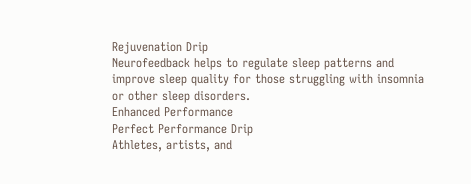Rejuvenation Drip
Neurofeedback helps to regulate sleep patterns and improve sleep quality for those struggling with insomnia or other sleep disorders.
Enhanced Performance
Perfect Performance Drip
Athletes, artists, and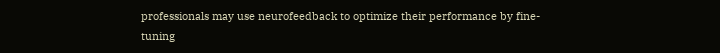professionals may use neurofeedback to optimize their performance by fine-tuning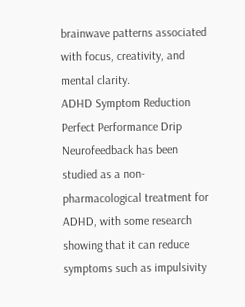brainwave patterns associated with focus, creativity, and mental clarity.
ADHD Symptom Reduction
Perfect Performance Drip
Neurofeedback has been studied as a non-pharmacological treatment for ADHD, with some research showing that it can reduce symptoms such as impulsivity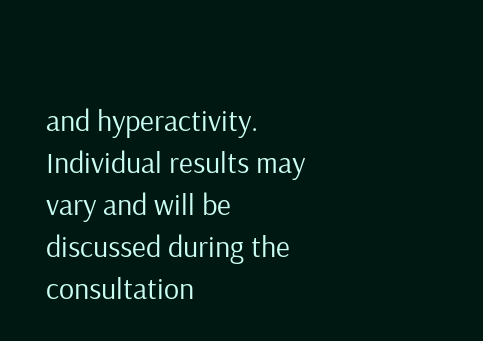and hyperactivity.
Individual results may vary and will be discussed during the consultation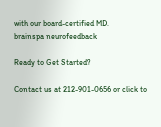with our board-certified MD.
brainspa neurofeedback

Ready to Get Started?

Contact us at 212-901-0656 or click to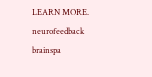LEARN MORE.
neurofeedback brainspa